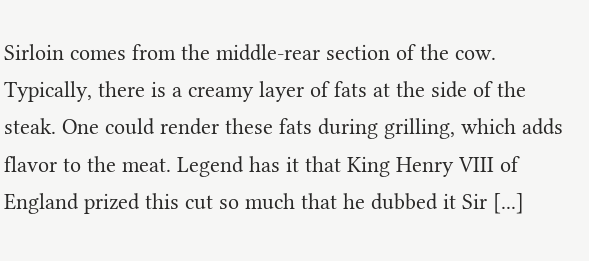Sirloin comes from the middle-rear section of the cow. Typically, there is a creamy layer of fats at the side of the steak. One could render these fats during grilling, which adds flavor to the meat. Legend has it that King Henry VIII of England prized this cut so much that he dubbed it Sir [...]